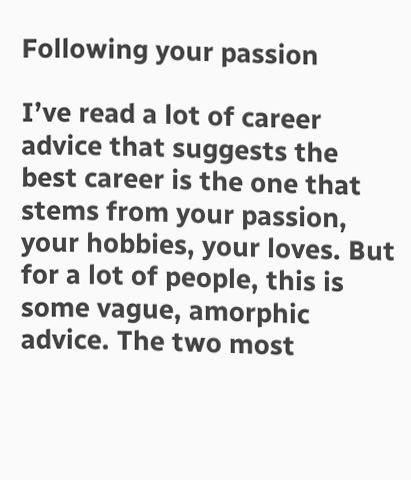Following your passion

I’ve read a lot of career advice that suggests the best career is the one that stems from your passion, your hobbies, your loves. But for a lot of people, this is some vague, amorphic advice. The two most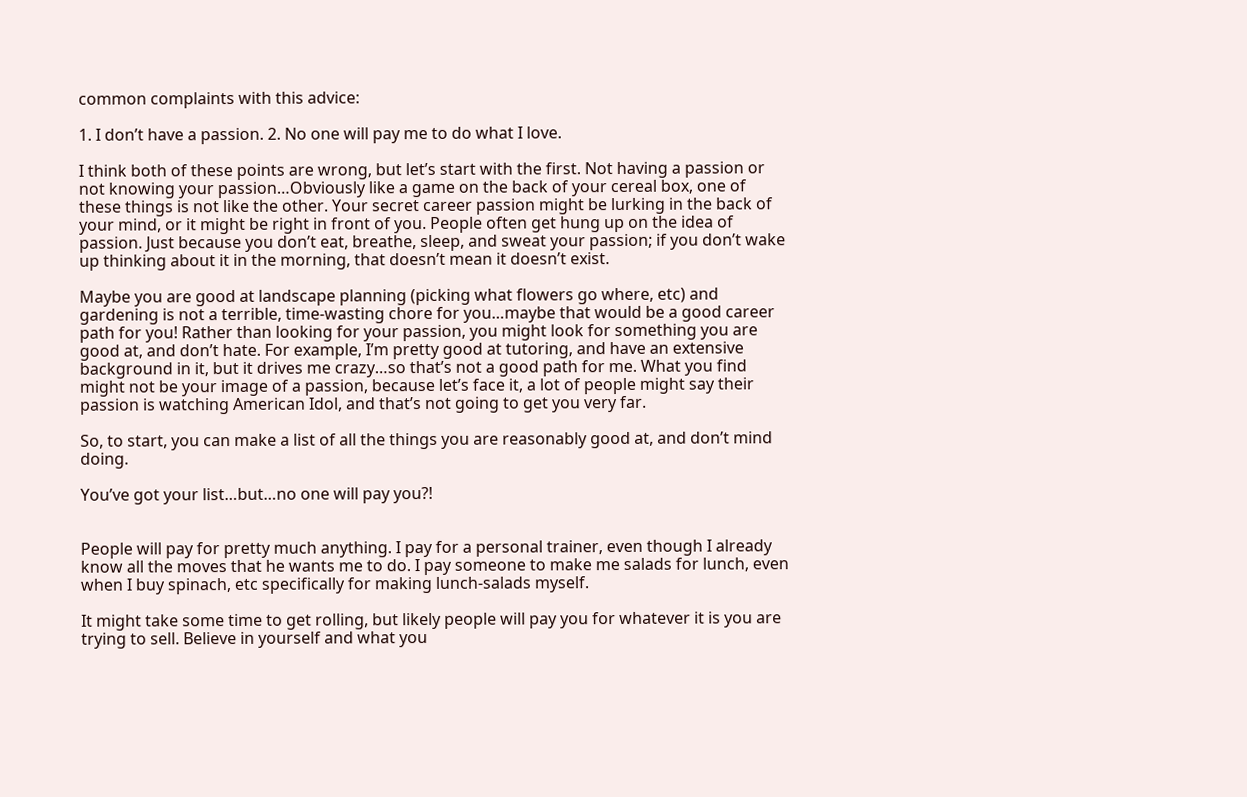common complaints with this advice:

1. I don’t have a passion. 2. No one will pay me to do what I love.

I think both of these points are wrong, but let’s start with the first. Not having a passion or not knowing your passion…Obviously like a game on the back of your cereal box, one of these things is not like the other. Your secret career passion might be lurking in the back of your mind, or it might be right in front of you. People often get hung up on the idea of passion. Just because you don’t eat, breathe, sleep, and sweat your passion; if you don’t wake up thinking about it in the morning, that doesn’t mean it doesn’t exist.

Maybe you are good at landscape planning (picking what flowers go where, etc) and gardening is not a terrible, time-wasting chore for you…maybe that would be a good career path for you! Rather than looking for your passion, you might look for something you are good at, and don’t hate. For example, I’m pretty good at tutoring, and have an extensive background in it, but it drives me crazy…so that’s not a good path for me. What you find might not be your image of a passion, because let’s face it, a lot of people might say their passion is watching American Idol, and that’s not going to get you very far.

So, to start, you can make a list of all the things you are reasonably good at, and don’t mind doing.

You’ve got your list…but…no one will pay you?!


People will pay for pretty much anything. I pay for a personal trainer, even though I already know all the moves that he wants me to do. I pay someone to make me salads for lunch, even when I buy spinach, etc specifically for making lunch-salads myself.

It might take some time to get rolling, but likely people will pay you for whatever it is you are trying to sell. Believe in yourself and what you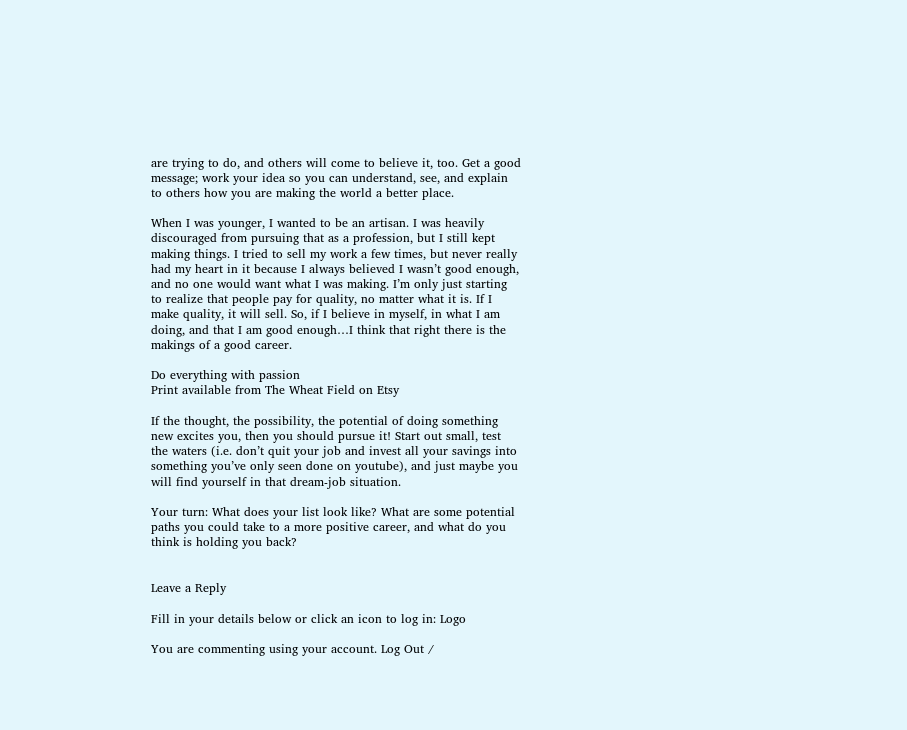are trying to do, and others will come to believe it, too. Get a good message; work your idea so you can understand, see, and explain to others how you are making the world a better place.

When I was younger, I wanted to be an artisan. I was heavily discouraged from pursuing that as a profession, but I still kept making things. I tried to sell my work a few times, but never really had my heart in it because I always believed I wasn’t good enough, and no one would want what I was making. I’m only just starting to realize that people pay for quality, no matter what it is. If I make quality, it will sell. So, if I believe in myself, in what I am doing, and that I am good enough…I think that right there is the makings of a good career.

Do everything with passion
Print available from The Wheat Field on Etsy

If the thought, the possibility, the potential of doing something new excites you, then you should pursue it! Start out small, test the waters (i.e. don’t quit your job and invest all your savings into something you’ve only seen done on youtube), and just maybe you will find yourself in that dream-job situation.

Your turn: What does your list look like? What are some potential paths you could take to a more positive career, and what do you think is holding you back?


Leave a Reply

Fill in your details below or click an icon to log in: Logo

You are commenting using your account. Log Out /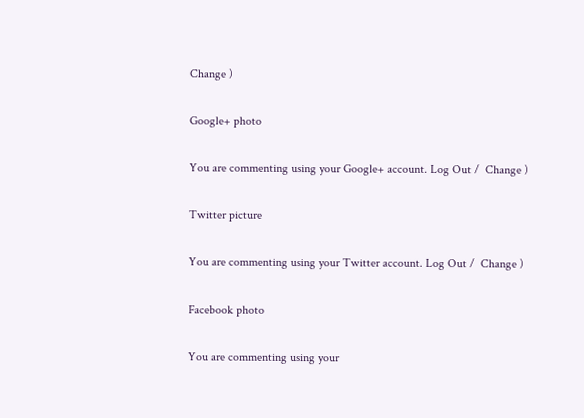Change )

Google+ photo

You are commenting using your Google+ account. Log Out /  Change )

Twitter picture

You are commenting using your Twitter account. Log Out /  Change )

Facebook photo

You are commenting using your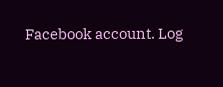Facebook account. Log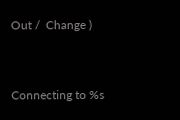Out /  Change )


Connecting to %s